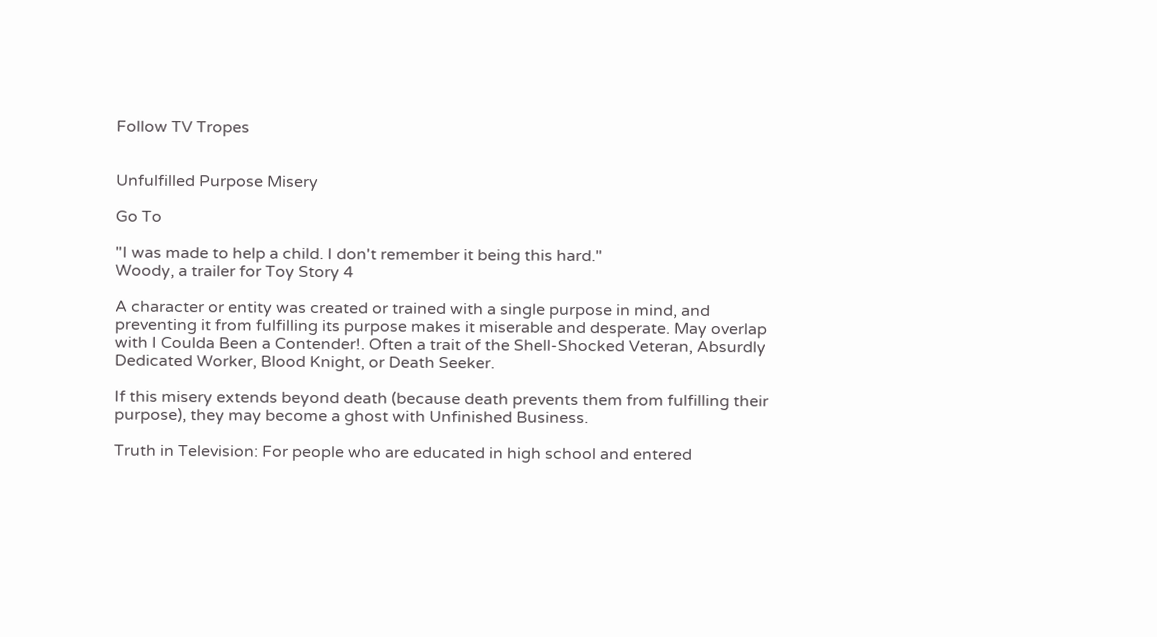Follow TV Tropes


Unfulfilled Purpose Misery

Go To

"I was made to help a child. I don't remember it being this hard."
Woody, a trailer for Toy Story 4

A character or entity was created or trained with a single purpose in mind, and preventing it from fulfilling its purpose makes it miserable and desperate. May overlap with I Coulda Been a Contender!. Often a trait of the Shell-Shocked Veteran, Absurdly Dedicated Worker, Blood Knight, or Death Seeker.

If this misery extends beyond death (because death prevents them from fulfilling their purpose), they may become a ghost with Unfinished Business.

Truth in Television: For people who are educated in high school and entered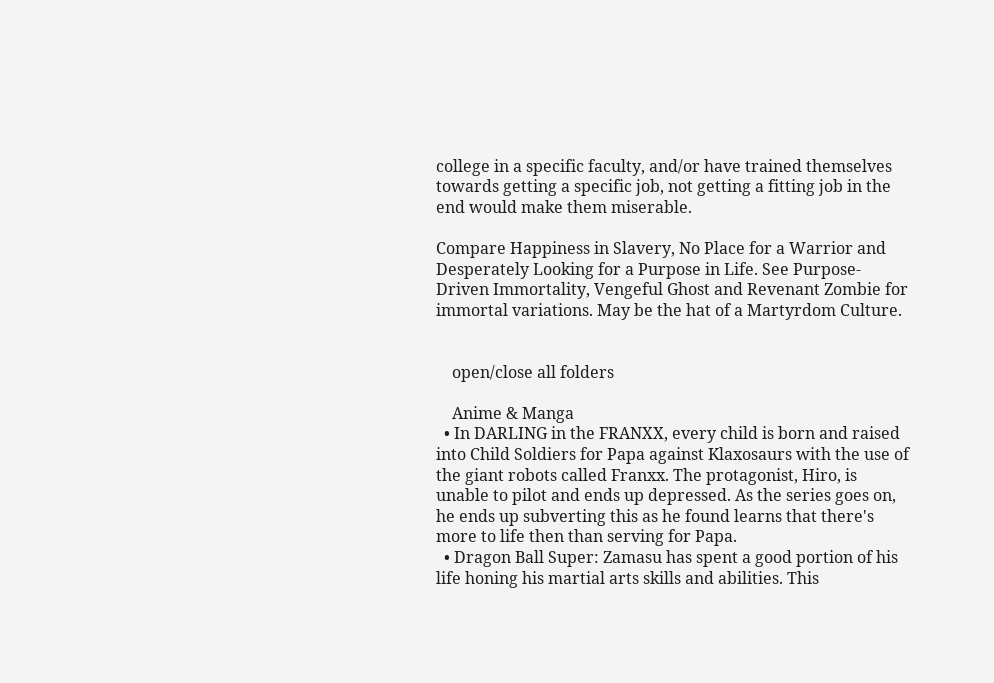college in a specific faculty, and/or have trained themselves towards getting a specific job, not getting a fitting job in the end would make them miserable.

Compare Happiness in Slavery, No Place for a Warrior and Desperately Looking for a Purpose in Life. See Purpose-Driven Immortality, Vengeful Ghost and Revenant Zombie for immortal variations. May be the hat of a Martyrdom Culture.


    open/close all folders

    Anime & Manga
  • In DARLING in the FRANXX, every child is born and raised into Child Soldiers for Papa against Klaxosaurs with the use of the giant robots called Franxx. The protagonist, Hiro, is unable to pilot and ends up depressed. As the series goes on, he ends up subverting this as he found learns that there's more to life then than serving for Papa.
  • Dragon Ball Super: Zamasu has spent a good portion of his life honing his martial arts skills and abilities. This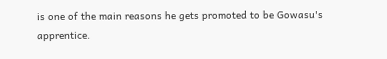is one of the main reasons he gets promoted to be Gowasu's apprentice.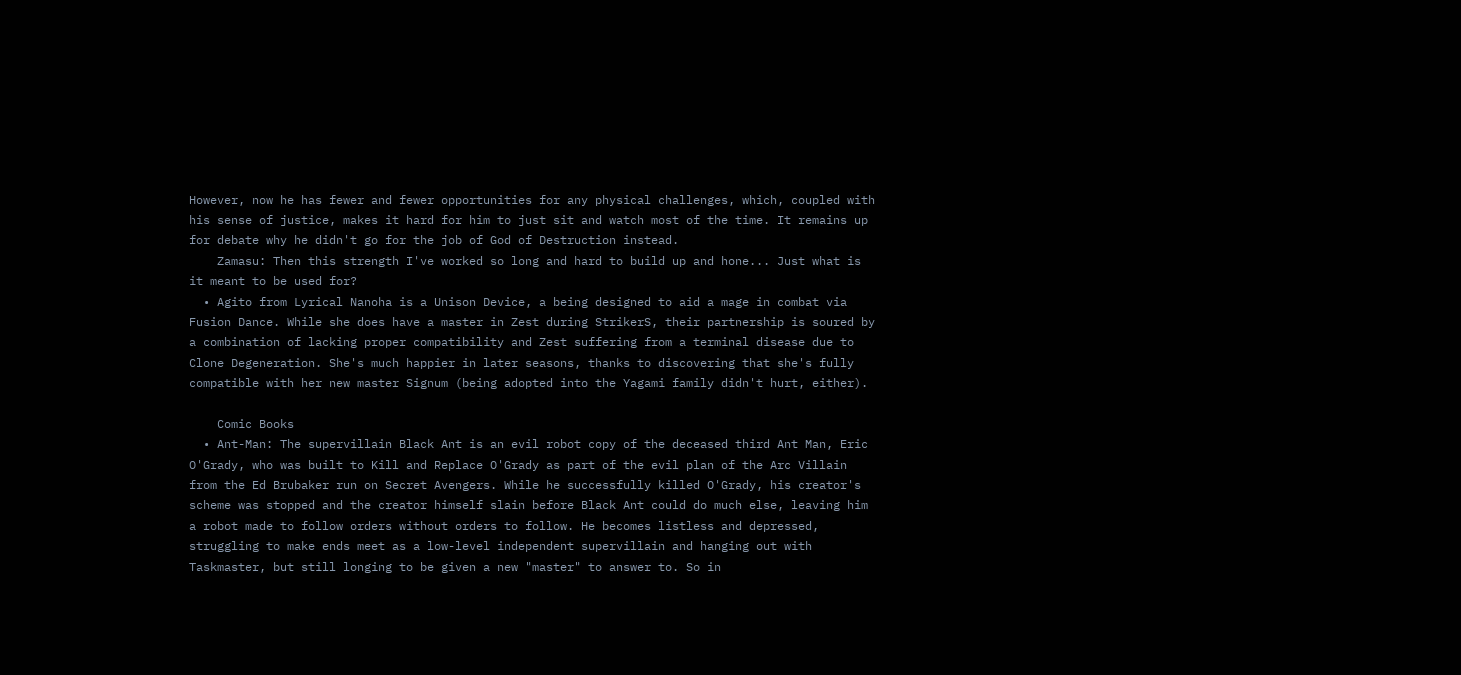However, now he has fewer and fewer opportunities for any physical challenges, which, coupled with his sense of justice, makes it hard for him to just sit and watch most of the time. It remains up for debate why he didn't go for the job of God of Destruction instead.
    Zamasu: Then this strength I've worked so long and hard to build up and hone... Just what is it meant to be used for?
  • Agito from Lyrical Nanoha is a Unison Device, a being designed to aid a mage in combat via Fusion Dance. While she does have a master in Zest during StrikerS, their partnership is soured by a combination of lacking proper compatibility and Zest suffering from a terminal disease due to Clone Degeneration. She's much happier in later seasons, thanks to discovering that she's fully compatible with her new master Signum (being adopted into the Yagami family didn't hurt, either).

    Comic Books
  • Ant-Man: The supervillain Black Ant is an evil robot copy of the deceased third Ant Man, Eric O'Grady, who was built to Kill and Replace O'Grady as part of the evil plan of the Arc Villain from the Ed Brubaker run on Secret Avengers. While he successfully killed O'Grady, his creator's scheme was stopped and the creator himself slain before Black Ant could do much else, leaving him a robot made to follow orders without orders to follow. He becomes listless and depressed, struggling to make ends meet as a low-level independent supervillain and hanging out with Taskmaster, but still longing to be given a new "master" to answer to. So in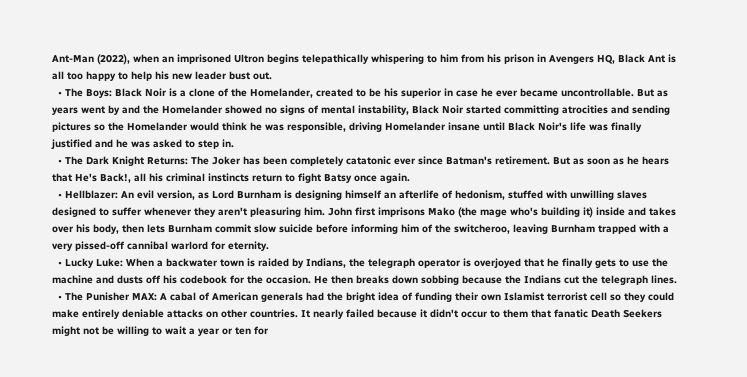Ant-Man (2022), when an imprisoned Ultron begins telepathically whispering to him from his prison in Avengers HQ, Black Ant is all too happy to help his new leader bust out.
  • The Boys: Black Noir is a clone of the Homelander, created to be his superior in case he ever became uncontrollable. But as years went by and the Homelander showed no signs of mental instability, Black Noir started committing atrocities and sending pictures so the Homelander would think he was responsible, driving Homelander insane until Black Noir's life was finally justified and he was asked to step in.
  • The Dark Knight Returns: The Joker has been completely catatonic ever since Batman's retirement. But as soon as he hears that He's Back!, all his criminal instincts return to fight Batsy once again.
  • Hellblazer: An evil version, as Lord Burnham is designing himself an afterlife of hedonism, stuffed with unwilling slaves designed to suffer whenever they aren't pleasuring him. John first imprisons Mako (the mage who's building it) inside and takes over his body, then lets Burnham commit slow suicide before informing him of the switcheroo, leaving Burnham trapped with a very pissed-off cannibal warlord for eternity.
  • Lucky Luke: When a backwater town is raided by Indians, the telegraph operator is overjoyed that he finally gets to use the machine and dusts off his codebook for the occasion. He then breaks down sobbing because the Indians cut the telegraph lines.
  • The Punisher MAX: A cabal of American generals had the bright idea of funding their own Islamist terrorist cell so they could make entirely deniable attacks on other countries. It nearly failed because it didn't occur to them that fanatic Death Seekers might not be willing to wait a year or ten for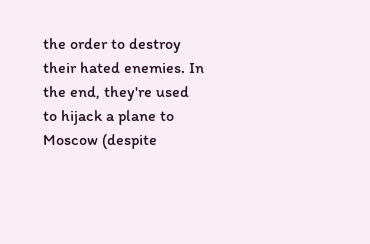the order to destroy their hated enemies. In the end, they're used to hijack a plane to Moscow (despite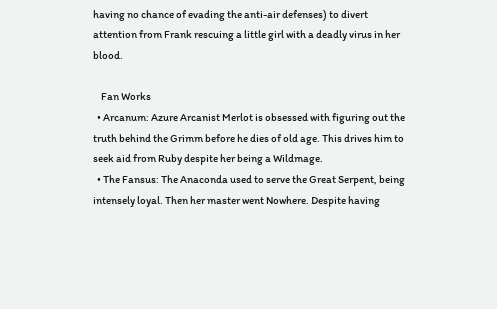having no chance of evading the anti-air defenses) to divert attention from Frank rescuing a little girl with a deadly virus in her blood.

    Fan Works
  • Arcanum: Azure Arcanist Merlot is obsessed with figuring out the truth behind the Grimm before he dies of old age. This drives him to seek aid from Ruby despite her being a Wildmage.
  • The Fansus: The Anaconda used to serve the Great Serpent, being intensely loyal. Then her master went Nowhere. Despite having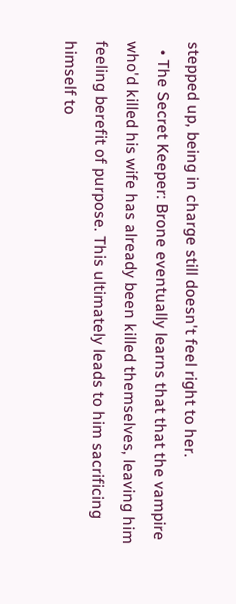stepped up, being in charge still doesn't feel right to her.
  • The Secret Keeper: Brone eventually learns that that the vampire who'd killed his wife has already been killed themselves, leaving him feeling berefit of purpose. This ultimately leads to him sacrificing himself to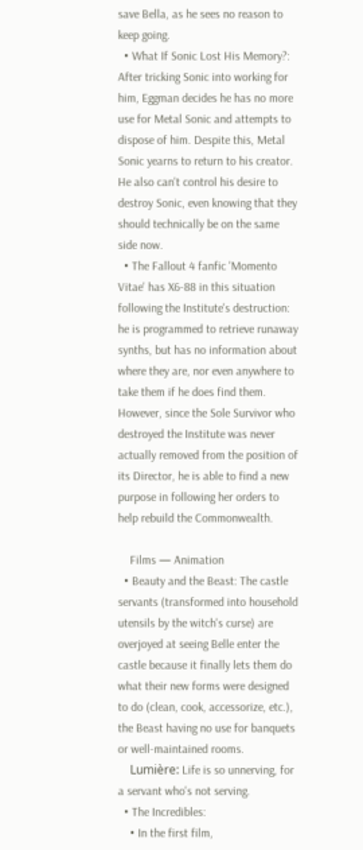save Bella, as he sees no reason to keep going.
  • What If Sonic Lost His Memory?: After tricking Sonic into working for him, Eggman decides he has no more use for Metal Sonic and attempts to dispose of him. Despite this, Metal Sonic yearns to return to his creator. He also can't control his desire to destroy Sonic, even knowing that they should technically be on the same side now.
  • The Fallout 4 fanfic 'Momento Vitae' has X6-88 in this situation following the Institute's destruction: he is programmed to retrieve runaway synths, but has no information about where they are, nor even anywhere to take them if he does find them. However, since the Sole Survivor who destroyed the Institute was never actually removed from the position of its Director, he is able to find a new purpose in following her orders to help rebuild the Commonwealth.

    Films — Animation
  • Beauty and the Beast: The castle servants (transformed into household utensils by the witch's curse) are overjoyed at seeing Belle enter the castle because it finally lets them do what their new forms were designed to do (clean, cook, accessorize, etc.), the Beast having no use for banquets or well-maintained rooms.
    Lumière: Life is so unnerving, for a servant who's not serving.
  • The Incredibles:
    • In the first film,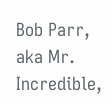Bob Parr, aka Mr. Incredible,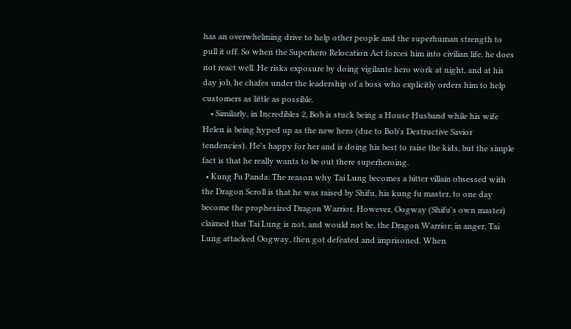has an overwhelming drive to help other people and the superhuman strength to pull it off. So when the Superhero Relocation Act forces him into civilian life, he does not react well. He risks exposure by doing vigilante hero work at night, and at his day job, he chafes under the leadership of a boss who explicitly orders him to help customers as little as possible.
    • Similarly, in Incredibles 2, Bob is stuck being a House Husband while his wife Helen is being hyped up as the new hero (due to Bob's Destructive Savior tendencies). He's happy for her and is doing his best to raise the kids, but the simple fact is that he really wants to be out there superheroing.
  • Kung Fu Panda: The reason why Tai Lung becomes a bitter villain obsessed with the Dragon Scroll is that he was raised by Shifu, his kung fu master, to one day become the prophesized Dragon Warrior. However, Oogway (Shifu's own master) claimed that Tai Lung is not, and would not be, the Dragon Warrior; in anger, Tai Lung attacked Oogway, then got defeated and imprisoned. When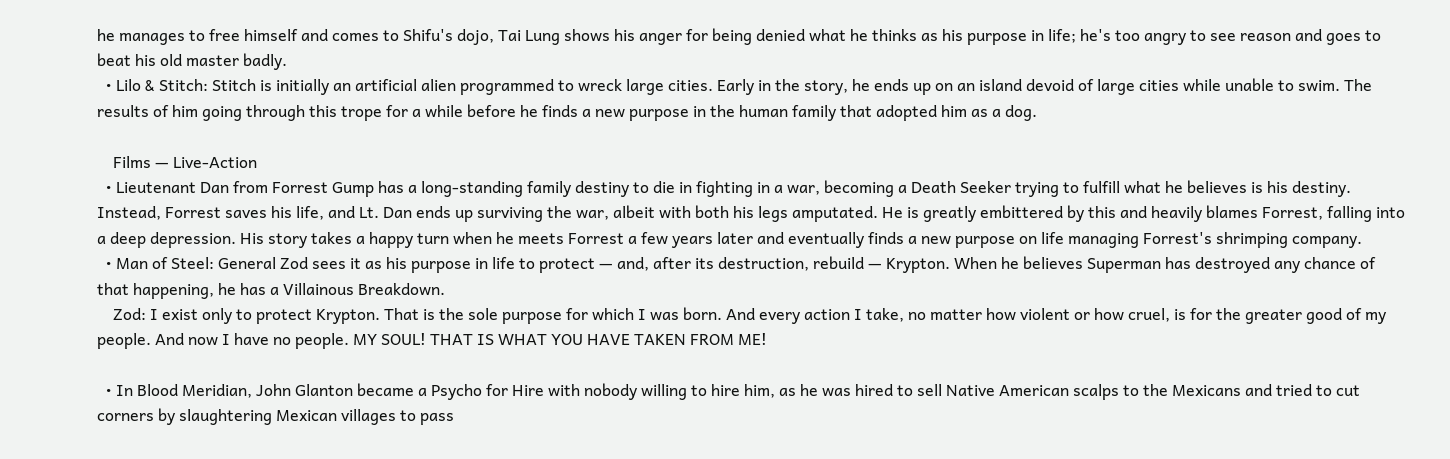he manages to free himself and comes to Shifu's dojo, Tai Lung shows his anger for being denied what he thinks as his purpose in life; he's too angry to see reason and goes to beat his old master badly.
  • Lilo & Stitch: Stitch is initially an artificial alien programmed to wreck large cities. Early in the story, he ends up on an island devoid of large cities while unable to swim. The results of him going through this trope for a while before he finds a new purpose in the human family that adopted him as a dog.

    Films — Live-Action
  • Lieutenant Dan from Forrest Gump has a long-standing family destiny to die in fighting in a war, becoming a Death Seeker trying to fulfill what he believes is his destiny. Instead, Forrest saves his life, and Lt. Dan ends up surviving the war, albeit with both his legs amputated. He is greatly embittered by this and heavily blames Forrest, falling into a deep depression. His story takes a happy turn when he meets Forrest a few years later and eventually finds a new purpose on life managing Forrest's shrimping company.
  • Man of Steel: General Zod sees it as his purpose in life to protect — and, after its destruction, rebuild — Krypton. When he believes Superman has destroyed any chance of that happening, he has a Villainous Breakdown.
    Zod: I exist only to protect Krypton. That is the sole purpose for which I was born. And every action I take, no matter how violent or how cruel, is for the greater good of my people. And now I have no people. MY SOUL! THAT IS WHAT YOU HAVE TAKEN FROM ME!

  • In Blood Meridian, John Glanton became a Psycho for Hire with nobody willing to hire him, as he was hired to sell Native American scalps to the Mexicans and tried to cut corners by slaughtering Mexican villages to pass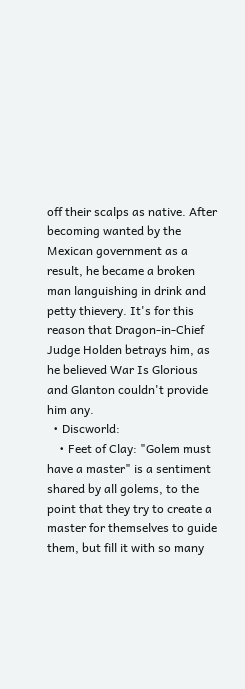off their scalps as native. After becoming wanted by the Mexican government as a result, he became a broken man languishing in drink and petty thievery. It's for this reason that Dragon-in-Chief Judge Holden betrays him, as he believed War Is Glorious and Glanton couldn't provide him any.
  • Discworld:
    • Feet of Clay: "Golem must have a master" is a sentiment shared by all golems, to the point that they try to create a master for themselves to guide them, but fill it with so many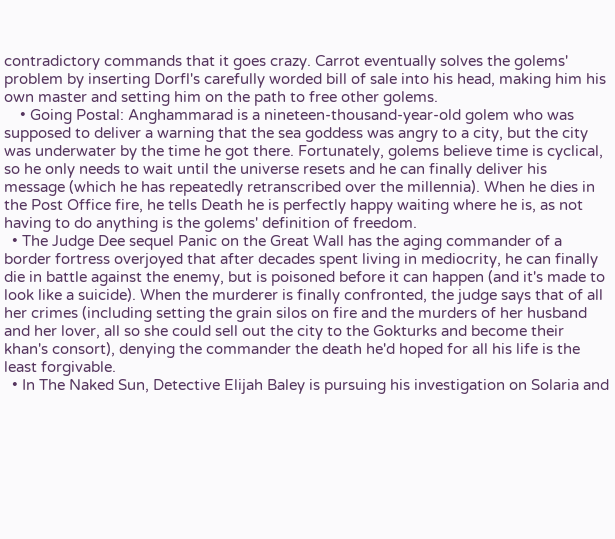contradictory commands that it goes crazy. Carrot eventually solves the golems' problem by inserting Dorfl's carefully worded bill of sale into his head, making him his own master and setting him on the path to free other golems.
    • Going Postal: Anghammarad is a nineteen-thousand-year-old golem who was supposed to deliver a warning that the sea goddess was angry to a city, but the city was underwater by the time he got there. Fortunately, golems believe time is cyclical, so he only needs to wait until the universe resets and he can finally deliver his message (which he has repeatedly retranscribed over the millennia). When he dies in the Post Office fire, he tells Death he is perfectly happy waiting where he is, as not having to do anything is the golems' definition of freedom.
  • The Judge Dee sequel Panic on the Great Wall has the aging commander of a border fortress overjoyed that after decades spent living in mediocrity, he can finally die in battle against the enemy, but is poisoned before it can happen (and it's made to look like a suicide). When the murderer is finally confronted, the judge says that of all her crimes (including setting the grain silos on fire and the murders of her husband and her lover, all so she could sell out the city to the Gokturks and become their khan's consort), denying the commander the death he'd hoped for all his life is the least forgivable.
  • In The Naked Sun, Detective Elijah Baley is pursuing his investigation on Solaria and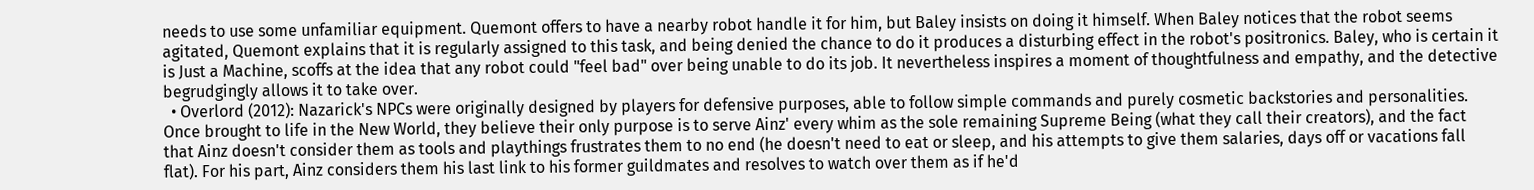needs to use some unfamiliar equipment. Quemont offers to have a nearby robot handle it for him, but Baley insists on doing it himself. When Baley notices that the robot seems agitated, Quemont explains that it is regularly assigned to this task, and being denied the chance to do it produces a disturbing effect in the robot's positronics. Baley, who is certain it is Just a Machine, scoffs at the idea that any robot could "feel bad" over being unable to do its job. It nevertheless inspires a moment of thoughtfulness and empathy, and the detective begrudgingly allows it to take over.
  • Overlord (2012): Nazarick's NPCs were originally designed by players for defensive purposes, able to follow simple commands and purely cosmetic backstories and personalities. Once brought to life in the New World, they believe their only purpose is to serve Ainz' every whim as the sole remaining Supreme Being (what they call their creators), and the fact that Ainz doesn't consider them as tools and playthings frustrates them to no end (he doesn't need to eat or sleep, and his attempts to give them salaries, days off or vacations fall flat). For his part, Ainz considers them his last link to his former guildmates and resolves to watch over them as if he'd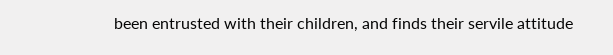been entrusted with their children, and finds their servile attitude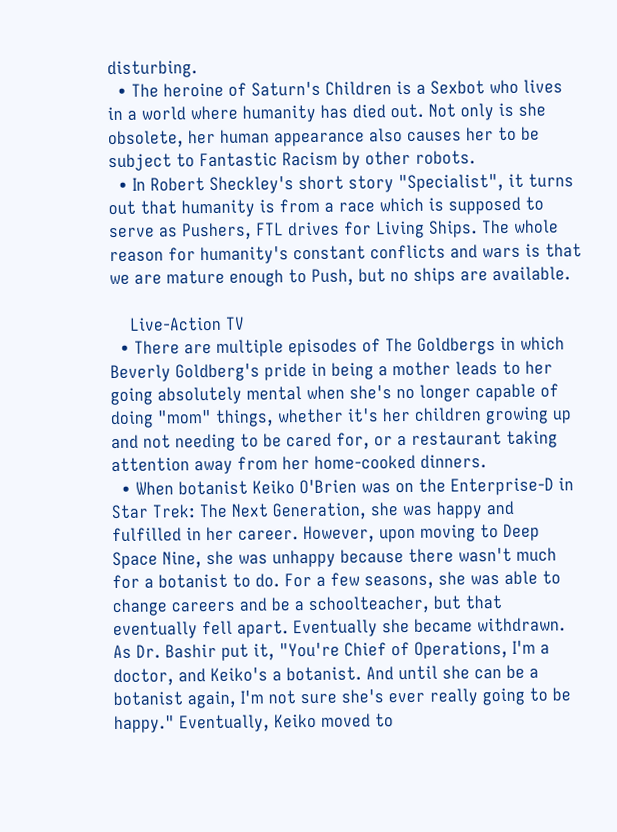disturbing.
  • The heroine of Saturn's Children is a Sexbot who lives in a world where humanity has died out. Not only is she obsolete, her human appearance also causes her to be subject to Fantastic Racism by other robots.
  • In Robert Sheckley's short story "Specialist", it turns out that humanity is from a race which is supposed to serve as Pushers, FTL drives for Living Ships. The whole reason for humanity's constant conflicts and wars is that we are mature enough to Push, but no ships are available.

    Live-Action TV
  • There are multiple episodes of The Goldbergs in which Beverly Goldberg's pride in being a mother leads to her going absolutely mental when she's no longer capable of doing "mom" things, whether it's her children growing up and not needing to be cared for, or a restaurant taking attention away from her home-cooked dinners.
  • When botanist Keiko O'Brien was on the Enterprise-D in Star Trek: The Next Generation, she was happy and fulfilled in her career. However, upon moving to Deep Space Nine, she was unhappy because there wasn't much for a botanist to do. For a few seasons, she was able to change careers and be a schoolteacher, but that eventually fell apart. Eventually she became withdrawn. As Dr. Bashir put it, "You're Chief of Operations, I'm a doctor, and Keiko's a botanist. And until she can be a botanist again, I'm not sure she's ever really going to be happy." Eventually, Keiko moved to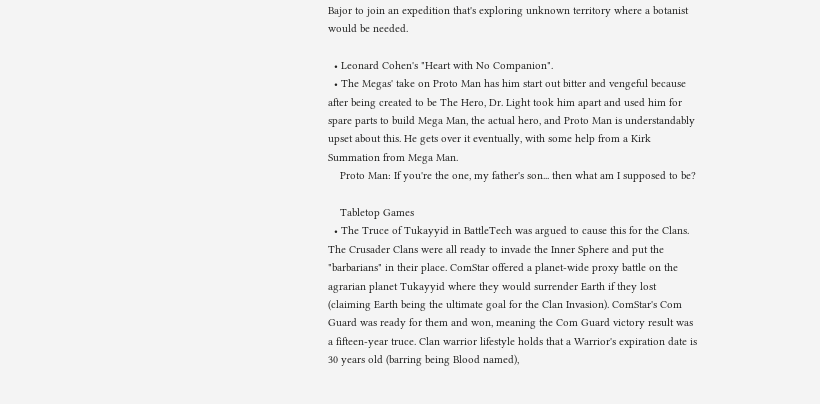Bajor to join an expedition that's exploring unknown territory where a botanist would be needed.

  • Leonard Cohen's "Heart with No Companion".
  • The Megas' take on Proto Man has him start out bitter and vengeful because after being created to be The Hero, Dr. Light took him apart and used him for spare parts to build Mega Man, the actual hero, and Proto Man is understandably upset about this. He gets over it eventually, with some help from a Kirk Summation from Mega Man.
    Proto Man: If you're the one, my father's son... then what am I supposed to be?

    Tabletop Games
  • The Truce of Tukayyid in BattleTech was argued to cause this for the Clans. The Crusader Clans were all ready to invade the Inner Sphere and put the "barbarians" in their place. ComStar offered a planet-wide proxy battle on the agrarian planet Tukayyid where they would surrender Earth if they lost (claiming Earth being the ultimate goal for the Clan Invasion). ComStar's Com Guard was ready for them and won, meaning the Com Guard victory result was a fifteen-year truce. Clan warrior lifestyle holds that a Warrior's expiration date is 30 years old (barring being Blood named),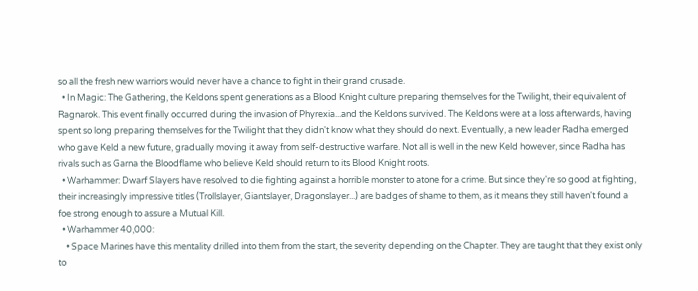so all the fresh new warriors would never have a chance to fight in their grand crusade.
  • In Magic: The Gathering, the Keldons spent generations as a Blood Knight culture preparing themselves for the Twilight, their equivalent of Ragnarok. This event finally occurred during the invasion of Phyrexia...and the Keldons survived. The Keldons were at a loss afterwards, having spent so long preparing themselves for the Twilight that they didn't know what they should do next. Eventually, a new leader Radha emerged who gave Keld a new future, gradually moving it away from self-destructive warfare. Not all is well in the new Keld however, since Radha has rivals such as Garna the Bloodflame who believe Keld should return to its Blood Knight roots.
  • Warhammer: Dwarf Slayers have resolved to die fighting against a horrible monster to atone for a crime. But since they're so good at fighting, their increasingly impressive titles (Trollslayer, Giantslayer, Dragonslayer...) are badges of shame to them, as it means they still haven't found a foe strong enough to assure a Mutual Kill.
  • Warhammer 40,000:
    • Space Marines have this mentality drilled into them from the start, the severity depending on the Chapter. They are taught that they exist only to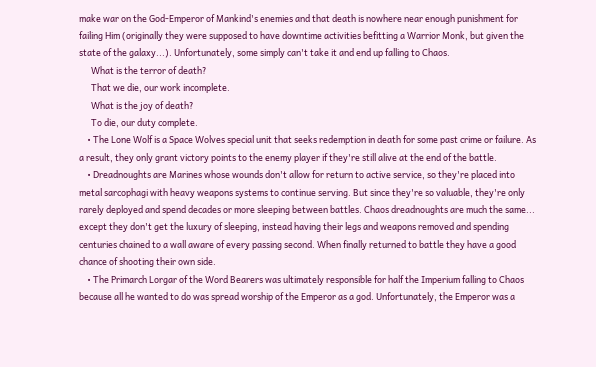make war on the God-Emperor of Mankind's enemies and that death is nowhere near enough punishment for failing Him (originally they were supposed to have downtime activities befitting a Warrior Monk, but given the state of the galaxy...). Unfortunately, some simply can't take it and end up falling to Chaos.
      What is the terror of death?
      That we die, our work incomplete.
      What is the joy of death?
      To die, our duty complete.
    • The Lone Wolf is a Space Wolves special unit that seeks redemption in death for some past crime or failure. As a result, they only grant victory points to the enemy player if they're still alive at the end of the battle.
    • Dreadnoughts are Marines whose wounds don't allow for return to active service, so they're placed into metal sarcophagi with heavy weapons systems to continue serving. But since they're so valuable, they're only rarely deployed and spend decades or more sleeping between battles. Chaos dreadnoughts are much the same... except they don't get the luxury of sleeping, instead having their legs and weapons removed and spending centuries chained to a wall aware of every passing second. When finally returned to battle they have a good chance of shooting their own side.
    • The Primarch Lorgar of the Word Bearers was ultimately responsible for half the Imperium falling to Chaos because all he wanted to do was spread worship of the Emperor as a god. Unfortunately, the Emperor was a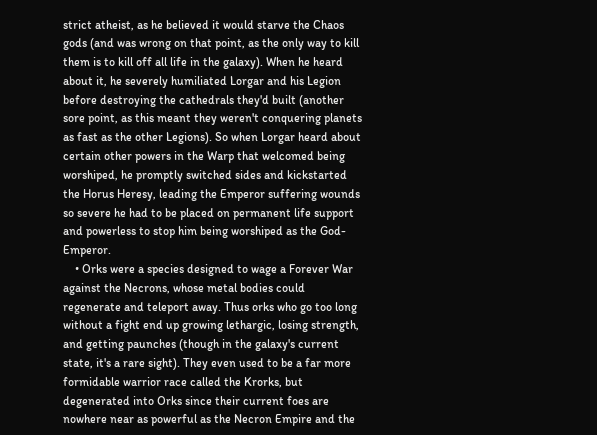strict atheist, as he believed it would starve the Chaos gods (and was wrong on that point, as the only way to kill them is to kill off all life in the galaxy). When he heard about it, he severely humiliated Lorgar and his Legion before destroying the cathedrals they'd built (another sore point, as this meant they weren't conquering planets as fast as the other Legions). So when Lorgar heard about certain other powers in the Warp that welcomed being worshiped, he promptly switched sides and kickstarted the Horus Heresy, leading the Emperor suffering wounds so severe he had to be placed on permanent life support and powerless to stop him being worshiped as the God-Emperor.
    • Orks were a species designed to wage a Forever War against the Necrons, whose metal bodies could regenerate and teleport away. Thus orks who go too long without a fight end up growing lethargic, losing strength, and getting paunches (though in the galaxy's current state, it's a rare sight). They even used to be a far more formidable warrior race called the Krorks, but degenerated into Orks since their current foes are nowhere near as powerful as the Necron Empire and the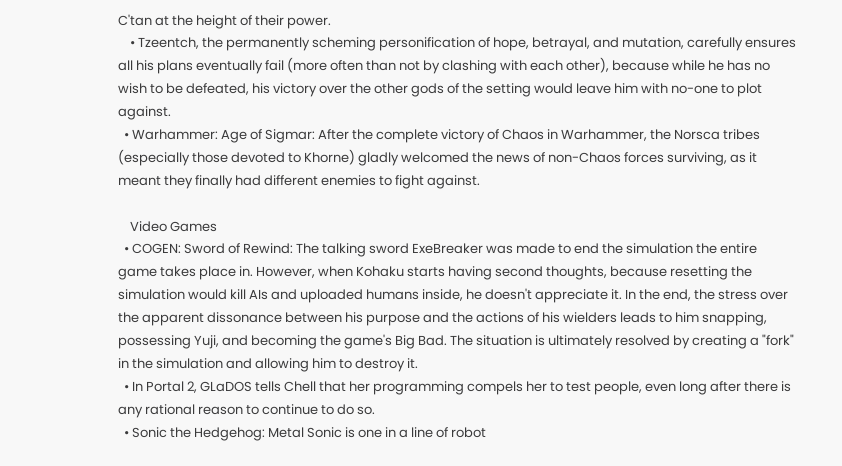C'tan at the height of their power.
    • Tzeentch, the permanently scheming personification of hope, betrayal, and mutation, carefully ensures all his plans eventually fail (more often than not by clashing with each other), because while he has no wish to be defeated, his victory over the other gods of the setting would leave him with no-one to plot against.
  • Warhammer: Age of Sigmar: After the complete victory of Chaos in Warhammer, the Norsca tribes (especially those devoted to Khorne) gladly welcomed the news of non-Chaos forces surviving, as it meant they finally had different enemies to fight against.

    Video Games
  • COGEN: Sword of Rewind: The talking sword ExeBreaker was made to end the simulation the entire game takes place in. However, when Kohaku starts having second thoughts, because resetting the simulation would kill AIs and uploaded humans inside, he doesn't appreciate it. In the end, the stress over the apparent dissonance between his purpose and the actions of his wielders leads to him snapping, possessing Yuji, and becoming the game's Big Bad. The situation is ultimately resolved by creating a "fork" in the simulation and allowing him to destroy it.
  • In Portal 2, GLaDOS tells Chell that her programming compels her to test people, even long after there is any rational reason to continue to do so.
  • Sonic the Hedgehog: Metal Sonic is one in a line of robot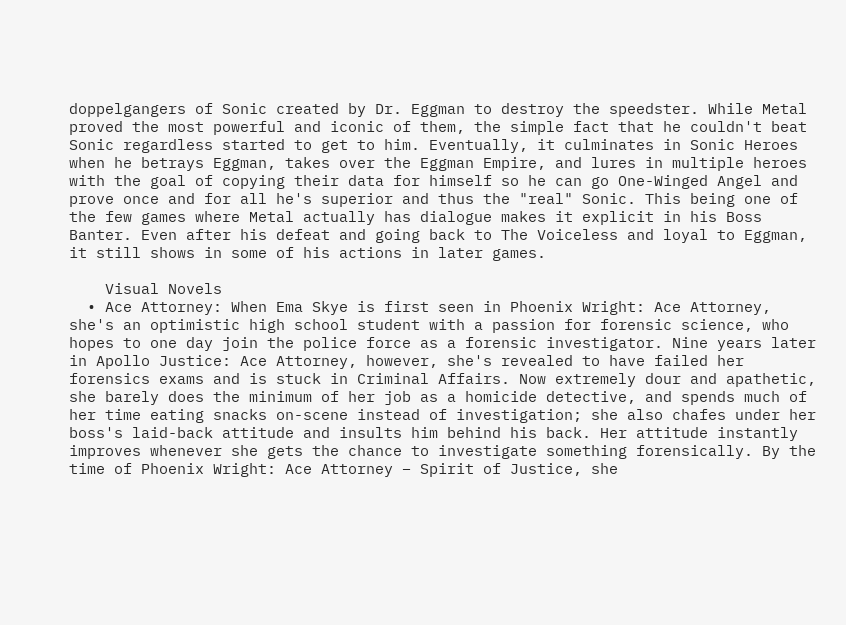doppelgangers of Sonic created by Dr. Eggman to destroy the speedster. While Metal proved the most powerful and iconic of them, the simple fact that he couldn't beat Sonic regardless started to get to him. Eventually, it culminates in Sonic Heroes when he betrays Eggman, takes over the Eggman Empire, and lures in multiple heroes with the goal of copying their data for himself so he can go One-Winged Angel and prove once and for all he's superior and thus the "real" Sonic. This being one of the few games where Metal actually has dialogue makes it explicit in his Boss Banter. Even after his defeat and going back to The Voiceless and loyal to Eggman, it still shows in some of his actions in later games.

    Visual Novels
  • Ace Attorney: When Ema Skye is first seen in Phoenix Wright: Ace Attorney, she's an optimistic high school student with a passion for forensic science, who hopes to one day join the police force as a forensic investigator. Nine years later in Apollo Justice: Ace Attorney, however, she's revealed to have failed her forensics exams and is stuck in Criminal Affairs. Now extremely dour and apathetic, she barely does the minimum of her job as a homicide detective, and spends much of her time eating snacks on-scene instead of investigation; she also chafes under her boss's laid-back attitude and insults him behind his back. Her attitude instantly improves whenever she gets the chance to investigate something forensically. By the time of Phoenix Wright: Ace Attorney – Spirit of Justice, she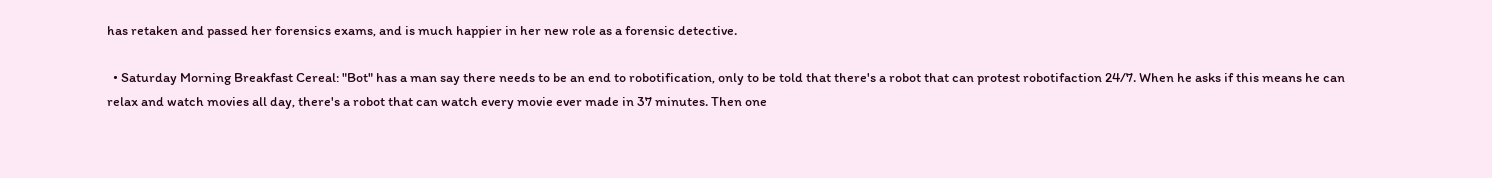has retaken and passed her forensics exams, and is much happier in her new role as a forensic detective.

  • Saturday Morning Breakfast Cereal: "Bot" has a man say there needs to be an end to robotification, only to be told that there's a robot that can protest robotifaction 24/7. When he asks if this means he can relax and watch movies all day, there's a robot that can watch every movie ever made in 37 minutes. Then one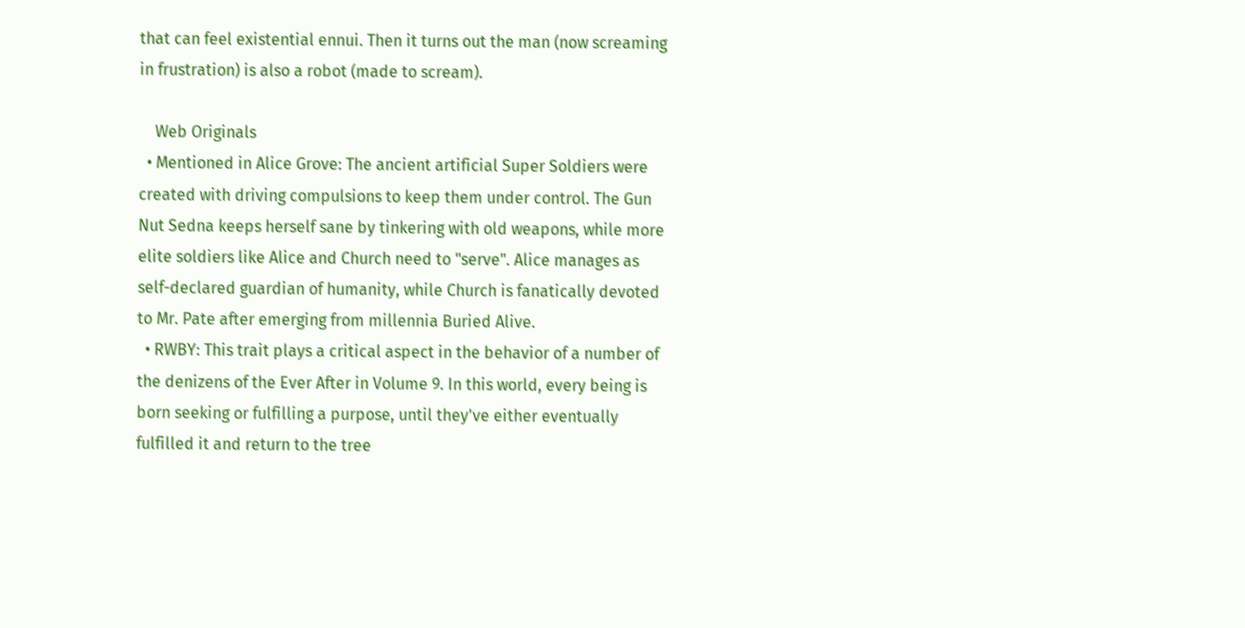that can feel existential ennui. Then it turns out the man (now screaming in frustration) is also a robot (made to scream).

    Web Originals
  • Mentioned in Alice Grove: The ancient artificial Super Soldiers were created with driving compulsions to keep them under control. The Gun Nut Sedna keeps herself sane by tinkering with old weapons, while more elite soldiers like Alice and Church need to "serve". Alice manages as self-declared guardian of humanity, while Church is fanatically devoted to Mr. Pate after emerging from millennia Buried Alive.
  • RWBY: This trait plays a critical aspect in the behavior of a number of the denizens of the Ever After in Volume 9. In this world, every being is born seeking or fulfilling a purpose, until they've either eventually fulfilled it and return to the tree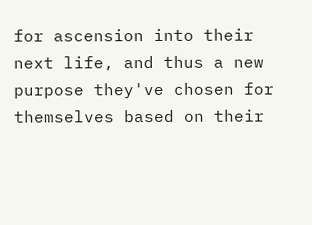for ascension into their next life, and thus a new purpose they've chosen for themselves based on their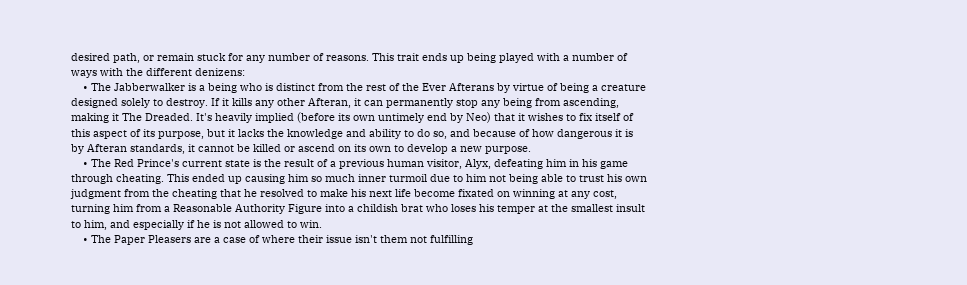desired path, or remain stuck for any number of reasons. This trait ends up being played with a number of ways with the different denizens:
    • The Jabberwalker is a being who is distinct from the rest of the Ever Afterans by virtue of being a creature designed solely to destroy. If it kills any other Afteran, it can permanently stop any being from ascending, making it The Dreaded. It's heavily implied (before its own untimely end by Neo) that it wishes to fix itself of this aspect of its purpose, but it lacks the knowledge and ability to do so, and because of how dangerous it is by Afteran standards, it cannot be killed or ascend on its own to develop a new purpose.
    • The Red Prince's current state is the result of a previous human visitor, Alyx, defeating him in his game through cheating. This ended up causing him so much inner turmoil due to him not being able to trust his own judgment from the cheating that he resolved to make his next life become fixated on winning at any cost, turning him from a Reasonable Authority Figure into a childish brat who loses his temper at the smallest insult to him, and especially if he is not allowed to win.
    • The Paper Pleasers are a case of where their issue isn't them not fulfilling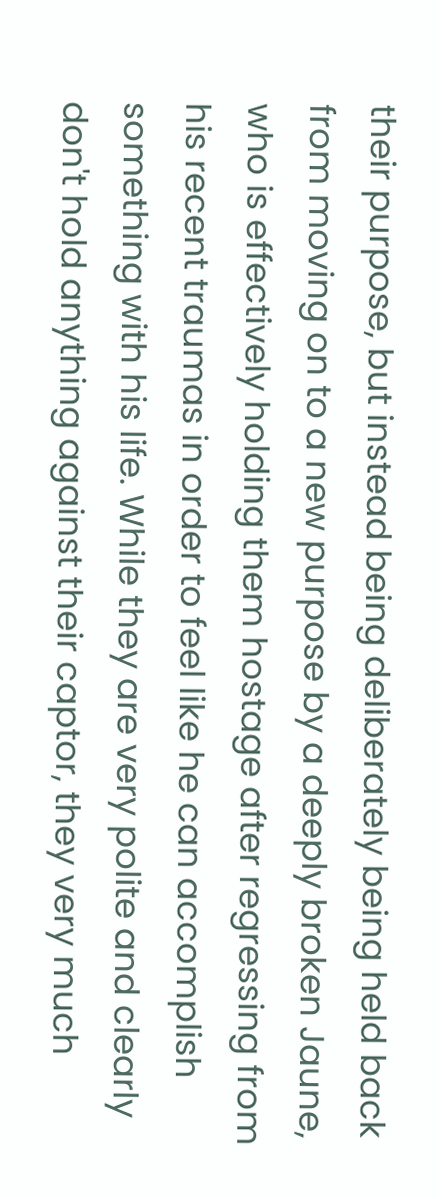their purpose, but instead being deliberately being held back from moving on to a new purpose by a deeply broken Jaune, who is effectively holding them hostage after regressing from his recent traumas in order to feel like he can accomplish something with his life. While they are very polite and clearly don't hold anything against their captor, they very much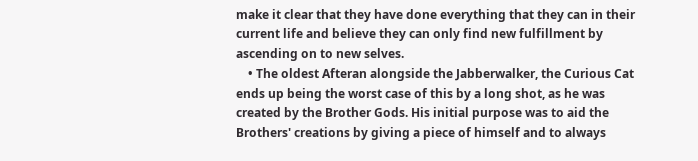make it clear that they have done everything that they can in their current life and believe they can only find new fulfillment by ascending on to new selves.
    • The oldest Afteran alongside the Jabberwalker, the Curious Cat ends up being the worst case of this by a long shot, as he was created by the Brother Gods. His initial purpose was to aid the Brothers' creations by giving a piece of himself and to always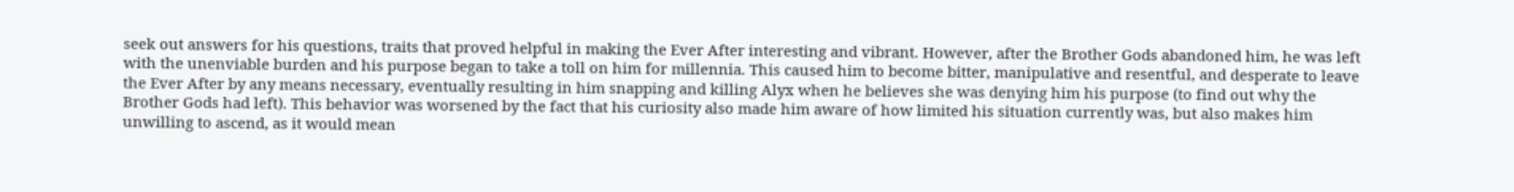seek out answers for his questions, traits that proved helpful in making the Ever After interesting and vibrant. However, after the Brother Gods abandoned him, he was left with the unenviable burden and his purpose began to take a toll on him for millennia. This caused him to become bitter, manipulative and resentful, and desperate to leave the Ever After by any means necessary, eventually resulting in him snapping and killing Alyx when he believes she was denying him his purpose (to find out why the Brother Gods had left). This behavior was worsened by the fact that his curiosity also made him aware of how limited his situation currently was, but also makes him unwilling to ascend, as it would mean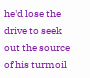he'd lose the drive to seek out the source of his turmoil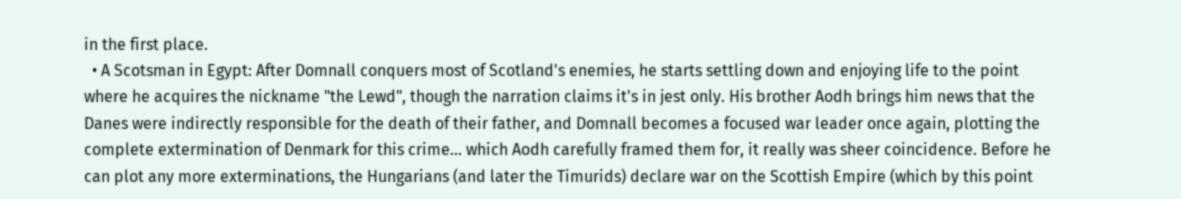in the first place.
  • A Scotsman in Egypt: After Domnall conquers most of Scotland's enemies, he starts settling down and enjoying life to the point where he acquires the nickname "the Lewd", though the narration claims it's in jest only. His brother Aodh brings him news that the Danes were indirectly responsible for the death of their father, and Domnall becomes a focused war leader once again, plotting the complete extermination of Denmark for this crime... which Aodh carefully framed them for, it really was sheer coincidence. Before he can plot any more exterminations, the Hungarians (and later the Timurids) declare war on the Scottish Empire (which by this point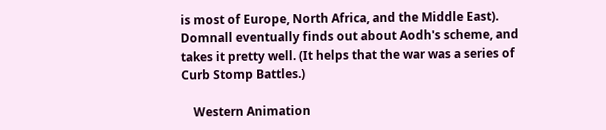is most of Europe, North Africa, and the Middle East). Domnall eventually finds out about Aodh's scheme, and takes it pretty well. (It helps that the war was a series of Curb Stomp Battles.)

    Western Animation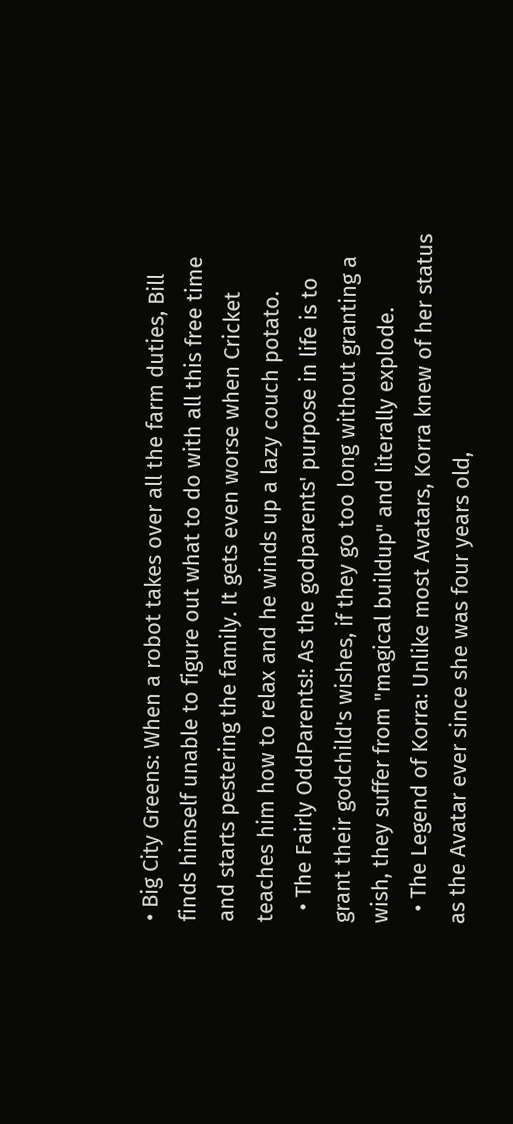• Big City Greens: When a robot takes over all the farm duties, Bill finds himself unable to figure out what to do with all this free time and starts pestering the family. It gets even worse when Cricket teaches him how to relax and he winds up a lazy couch potato.
  • The Fairly OddParents!: As the godparents' purpose in life is to grant their godchild's wishes, if they go too long without granting a wish, they suffer from "magical buildup" and literally explode.
  • The Legend of Korra: Unlike most Avatars, Korra knew of her status as the Avatar ever since she was four years old,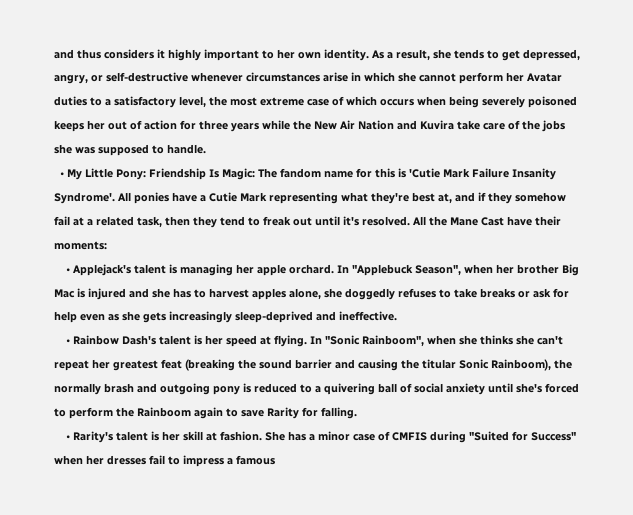and thus considers it highly important to her own identity. As a result, she tends to get depressed, angry, or self-destructive whenever circumstances arise in which she cannot perform her Avatar duties to a satisfactory level, the most extreme case of which occurs when being severely poisoned keeps her out of action for three years while the New Air Nation and Kuvira take care of the jobs she was supposed to handle.
  • My Little Pony: Friendship Is Magic: The fandom name for this is 'Cutie Mark Failure Insanity Syndrome'. All ponies have a Cutie Mark representing what they're best at, and if they somehow fail at a related task, then they tend to freak out until it's resolved. All the Mane Cast have their moments:
    • Applejack's talent is managing her apple orchard. In "Applebuck Season", when her brother Big Mac is injured and she has to harvest apples alone, she doggedly refuses to take breaks or ask for help even as she gets increasingly sleep-deprived and ineffective.
    • Rainbow Dash's talent is her speed at flying. In "Sonic Rainboom", when she thinks she can't repeat her greatest feat (breaking the sound barrier and causing the titular Sonic Rainboom), the normally brash and outgoing pony is reduced to a quivering ball of social anxiety until she's forced to perform the Rainboom again to save Rarity for falling.
    • Rarity's talent is her skill at fashion. She has a minor case of CMFIS during "Suited for Success" when her dresses fail to impress a famous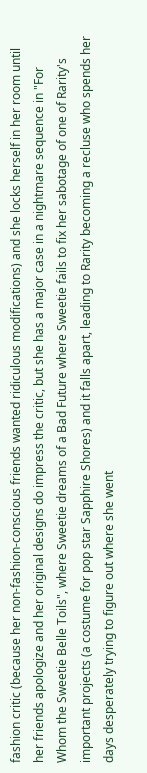fashion critic (because her non-fashion-conscious friends wanted ridiculous modifications) and she locks herself in her room until her friends apologize and her original designs do impress the critic, but she has a major case in a nightmare sequence in "For Whom the Sweetie Belle Toils", where Sweetie dreams of a Bad Future where Sweetie fails to fix her sabotage of one of Rarity's important projects (a costume for pop star Sapphire Shores) and it falls apart, leading to Rarity becoming a recluse who spends her days desperately trying to figure out where she went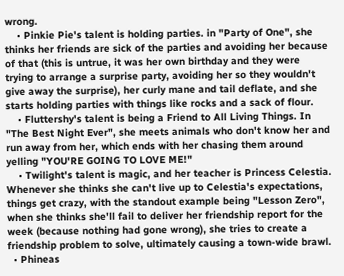wrong.
    • Pinkie Pie's talent is holding parties. in "Party of One", she thinks her friends are sick of the parties and avoiding her because of that (this is untrue, it was her own birthday and they were trying to arrange a surprise party, avoiding her so they wouldn't give away the surprise), her curly mane and tail deflate, and she starts holding parties with things like rocks and a sack of flour.
    • Fluttershy's talent is being a Friend to All Living Things. In "The Best Night Ever", she meets animals who don't know her and run away from her, which ends with her chasing them around yelling "YOU'RE GOING TO LOVE ME!"
    • Twilight's talent is magic, and her teacher is Princess Celestia. Whenever she thinks she can't live up to Celestia's expectations, things get crazy, with the standout example being "Lesson Zero", when she thinks she'll fail to deliver her friendship report for the week (because nothing had gone wrong), she tries to create a friendship problem to solve, ultimately causing a town-wide brawl.
  • Phineas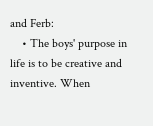and Ferb:
    • The boys' purpose in life is to be creative and inventive. When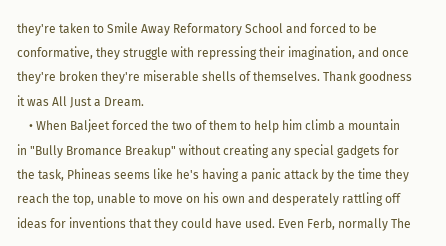they're taken to Smile Away Reformatory School and forced to be conformative, they struggle with repressing their imagination, and once they're broken they're miserable shells of themselves. Thank goodness it was All Just a Dream.
    • When Baljeet forced the two of them to help him climb a mountain in "Bully Bromance Breakup" without creating any special gadgets for the task, Phineas seems like he's having a panic attack by the time they reach the top, unable to move on his own and desperately rattling off ideas for inventions that they could have used. Even Ferb, normally The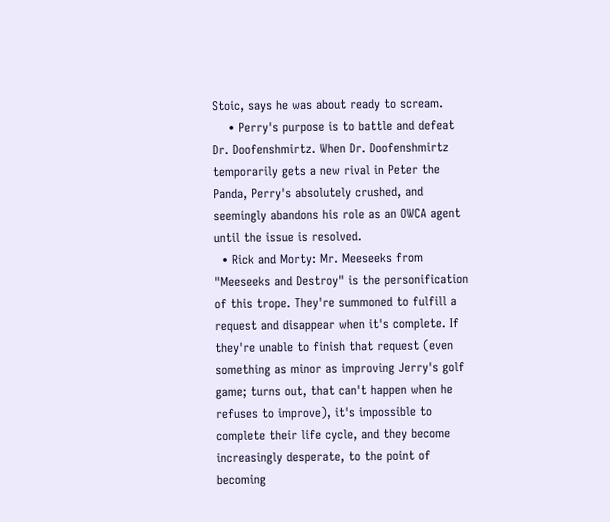Stoic, says he was about ready to scream.
    • Perry's purpose is to battle and defeat Dr. Doofenshmirtz. When Dr. Doofenshmirtz temporarily gets a new rival in Peter the Panda, Perry's absolutely crushed, and seemingly abandons his role as an OWCA agent until the issue is resolved.
  • Rick and Morty: Mr. Meeseeks from "Meeseeks and Destroy" is the personification of this trope. They're summoned to fulfill a request and disappear when it's complete. If they're unable to finish that request (even something as minor as improving Jerry's golf game; turns out, that can't happen when he refuses to improve), it's impossible to complete their life cycle, and they become increasingly desperate, to the point of becoming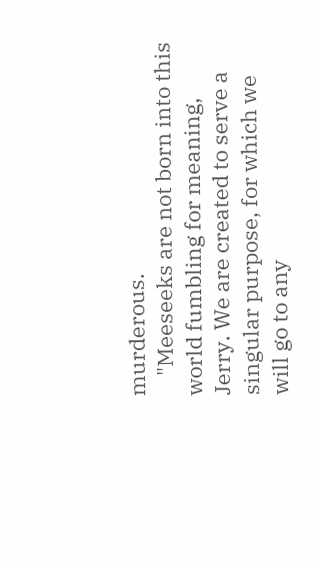murderous.
    "Meeseeks are not born into this world fumbling for meaning, Jerry. We are created to serve a singular purpose, for which we will go to any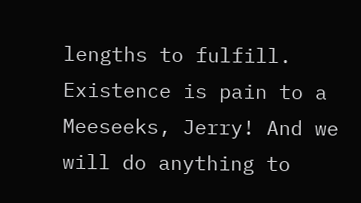lengths to fulfill. Existence is pain to a Meeseeks, Jerry! And we will do anything to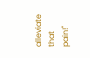alleviate that pain!"